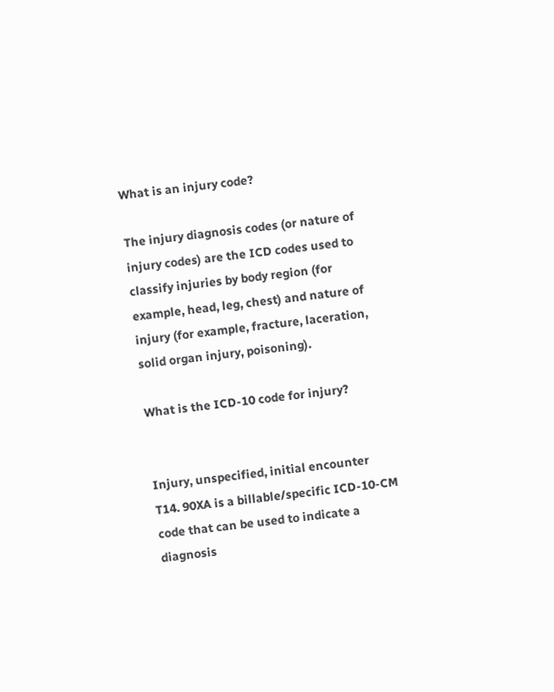What is an injury code?

The injury diagnosis codes (or nature of injury codes) are the ICD codes used to classify injuries by body region (for example, head, leg, chest) and nature of injury (for example, fracture, laceration, solid organ injury, poisoning).

What is the ICD-10 code for injury?


Injury, unspecified, initial encounter
T14. 90XA is a billable/specific ICD-10-CM code that can be used to indicate a diagnosis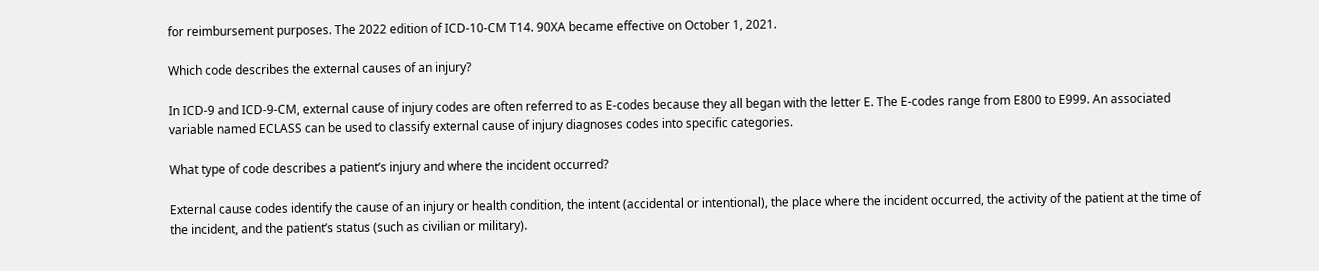for reimbursement purposes. The 2022 edition of ICD-10-CM T14. 90XA became effective on October 1, 2021.

Which code describes the external causes of an injury?

In ICD-9 and ICD-9-CM, external cause of injury codes are often referred to as E-codes because they all began with the letter E. The E-codes range from E800 to E999. An associated variable named ECLASS can be used to classify external cause of injury diagnoses codes into specific categories.

What type of code describes a patient’s injury and where the incident occurred?

External cause codes identify the cause of an injury or health condition, the intent (accidental or intentional), the place where the incident occurred, the activity of the patient at the time of the incident, and the patient’s status (such as civilian or military).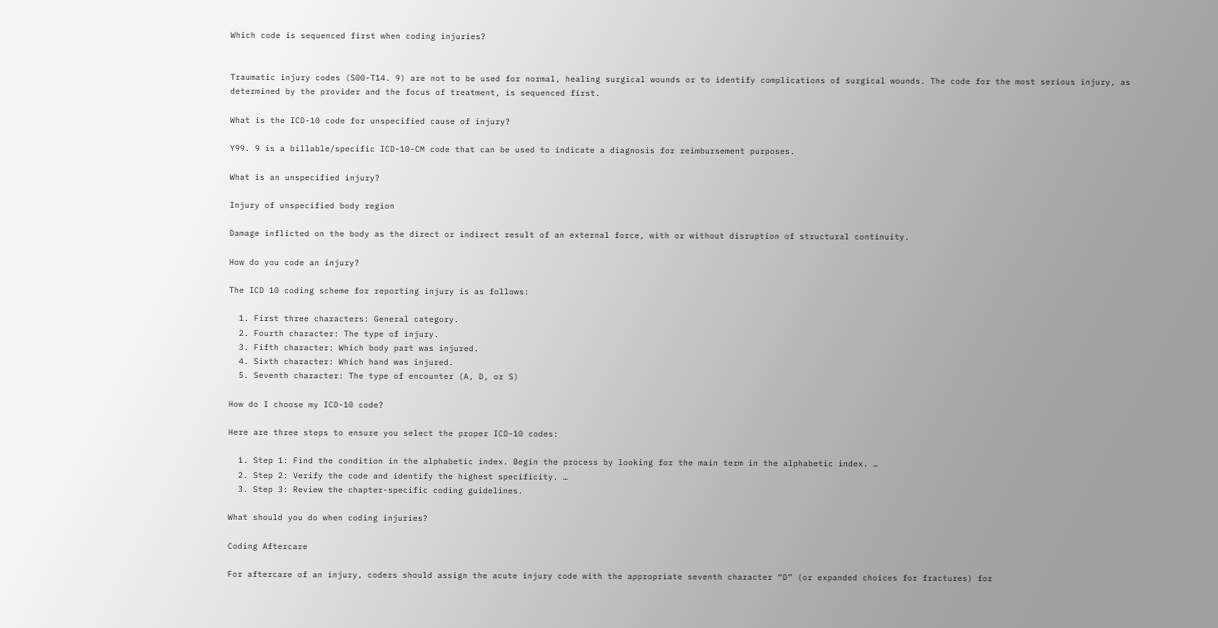Which code is sequenced first when coding injuries?


Traumatic injury codes (S00-T14. 9) are not to be used for normal, healing surgical wounds or to identify complications of surgical wounds. The code for the most serious injury, as determined by the provider and the focus of treatment, is sequenced first.

What is the ICD-10 code for unspecified cause of injury?

Y99. 9 is a billable/specific ICD-10-CM code that can be used to indicate a diagnosis for reimbursement purposes.

What is an unspecified injury?

Injury of unspecified body region

Damage inflicted on the body as the direct or indirect result of an external force, with or without disruption of structural continuity.

How do you code an injury?

The ICD 10 coding scheme for reporting injury is as follows:

  1. First three characters: General category.
  2. Fourth character: The type of injury.
  3. Fifth character: Which body part was injured.
  4. Sixth character: Which hand was injured.
  5. Seventh character: The type of encounter (A, D, or S)

How do I choose my ICD-10 code?

Here are three steps to ensure you select the proper ICD-10 codes:

  1. Step 1: Find the condition in the alphabetic index. Begin the process by looking for the main term in the alphabetic index. …
  2. Step 2: Verify the code and identify the highest specificity. …
  3. Step 3: Review the chapter-specific coding guidelines.

What should you do when coding injuries?

Coding Aftercare

For aftercare of an injury, coders should assign the acute injury code with the appropriate seventh character “D” (or expanded choices for fractures) for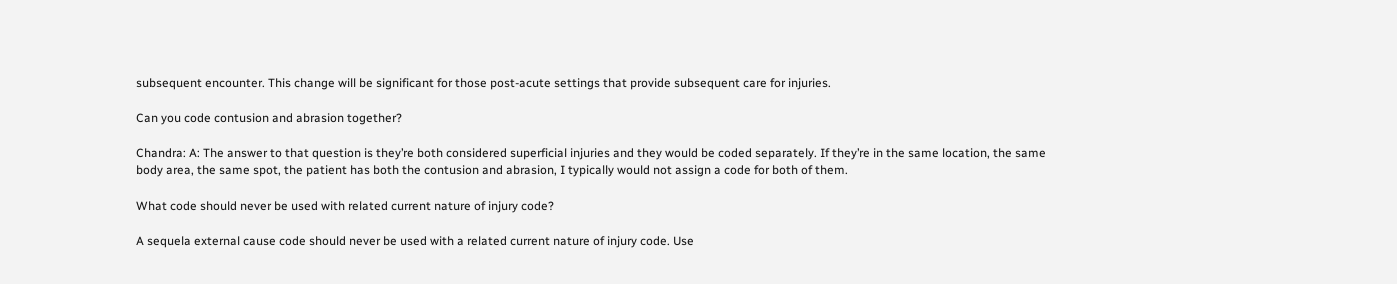subsequent encounter. This change will be significant for those post-acute settings that provide subsequent care for injuries.

Can you code contusion and abrasion together?

Chandra: A: The answer to that question is they’re both considered superficial injuries and they would be coded separately. If they’re in the same location, the same body area, the same spot, the patient has both the contusion and abrasion, I typically would not assign a code for both of them.

What code should never be used with related current nature of injury code?

A sequela external cause code should never be used with a related current nature of injury code. Use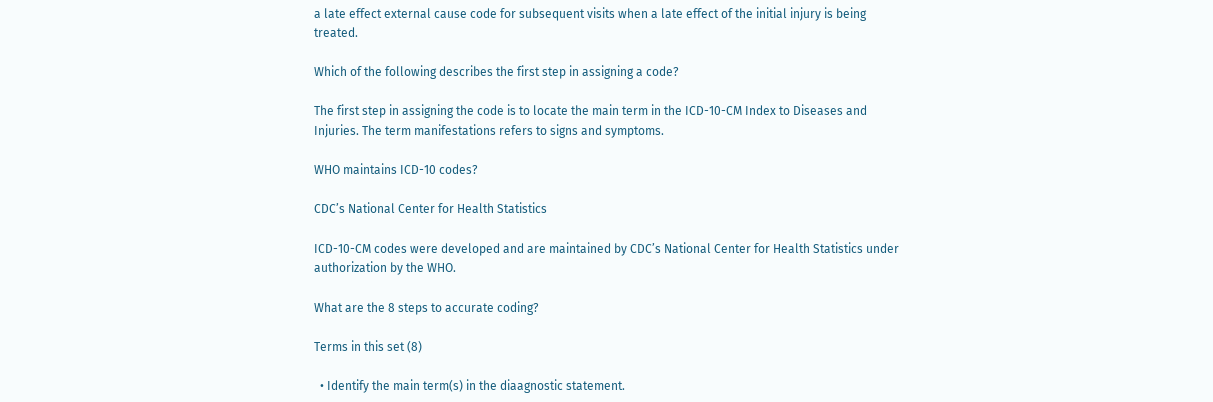a late effect external cause code for subsequent visits when a late effect of the initial injury is being treated.

Which of the following describes the first step in assigning a code?

The first step in assigning the code is to locate the main term in the ICD-10-CM Index to Diseases and Injuries. The term manifestations refers to signs and symptoms.

WHO maintains ICD-10 codes?

CDC’s National Center for Health Statistics

ICD-10-CM codes were developed and are maintained by CDC’s National Center for Health Statistics under authorization by the WHO.

What are the 8 steps to accurate coding?

Terms in this set (8)

  • Identify the main term(s) in the diaagnostic statement.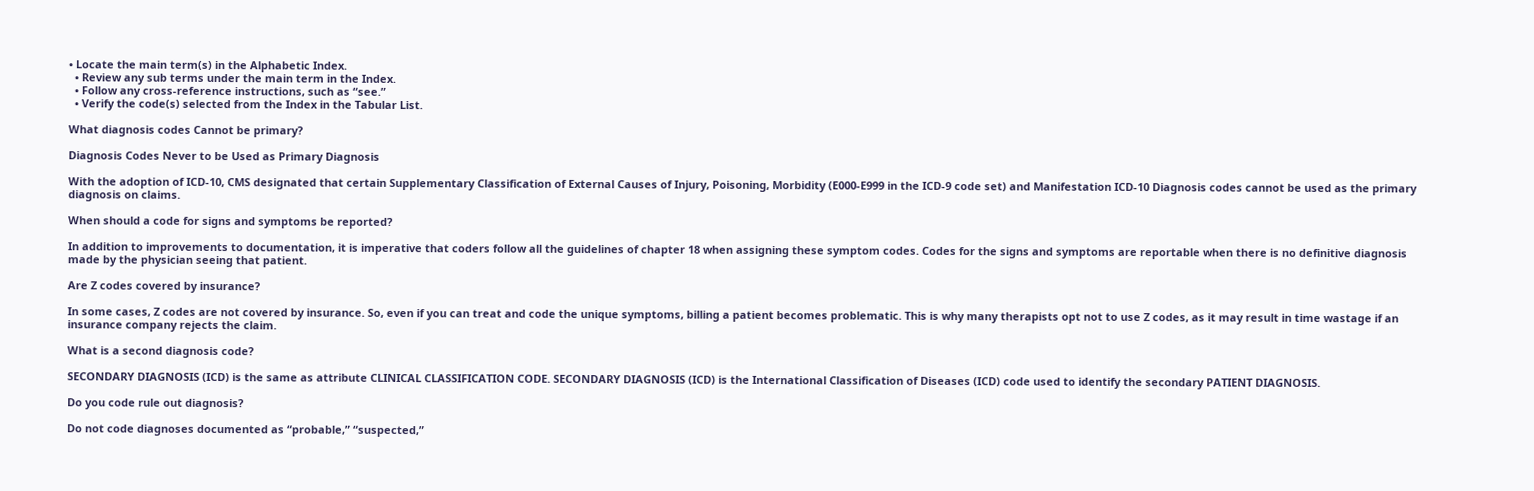• Locate the main term(s) in the Alphabetic Index.
  • Review any sub terms under the main term in the Index.
  • Follow any cross-reference instructions, such as “see.”
  • Verify the code(s) selected from the Index in the Tabular List.

What diagnosis codes Cannot be primary?

Diagnosis Codes Never to be Used as Primary Diagnosis

With the adoption of ICD-10, CMS designated that certain Supplementary Classification of External Causes of Injury, Poisoning, Morbidity (E000-E999 in the ICD-9 code set) and Manifestation ICD-10 Diagnosis codes cannot be used as the primary diagnosis on claims.

When should a code for signs and symptoms be reported?

In addition to improvements to documentation, it is imperative that coders follow all the guidelines of chapter 18 when assigning these symptom codes. Codes for the signs and symptoms are reportable when there is no definitive diagnosis made by the physician seeing that patient.

Are Z codes covered by insurance?

In some cases, Z codes are not covered by insurance. So, even if you can treat and code the unique symptoms, billing a patient becomes problematic. This is why many therapists opt not to use Z codes, as it may result in time wastage if an insurance company rejects the claim.

What is a second diagnosis code?

SECONDARY DIAGNOSIS (ICD) is the same as attribute CLINICAL CLASSIFICATION CODE. SECONDARY DIAGNOSIS (ICD) is the International Classification of Diseases (ICD) code used to identify the secondary PATIENT DIAGNOSIS.

Do you code rule out diagnosis?

Do not code diagnoses documented as “probable,” “suspected,”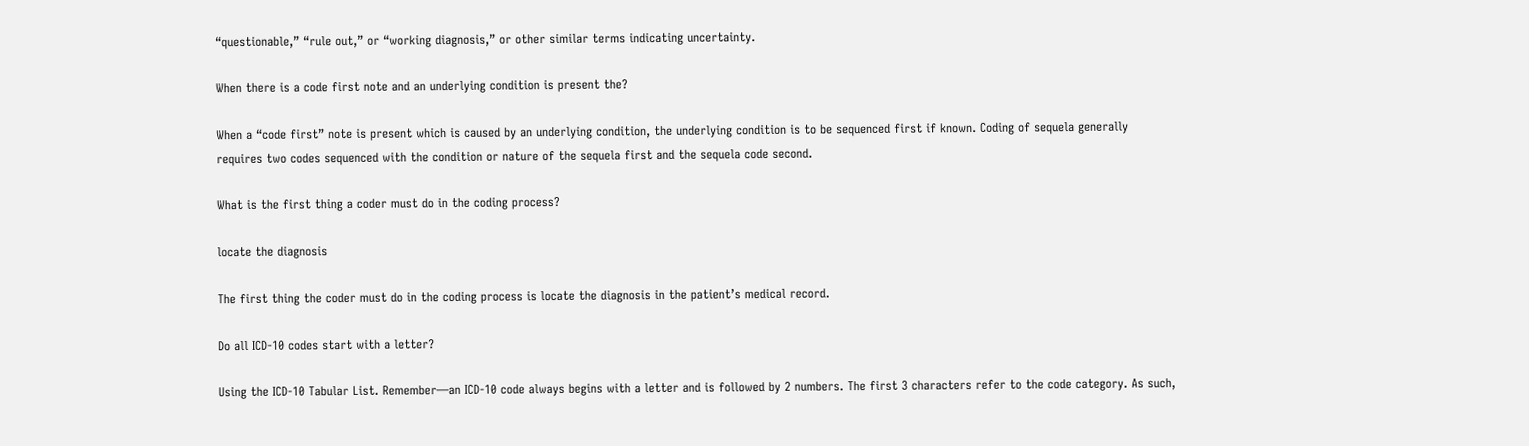“questionable,” “rule out,” or “working diagnosis,” or other similar terms indicating uncertainty.

When there is a code first note and an underlying condition is present the?

When a “code first” note is present which is caused by an underlying condition, the underlying condition is to be sequenced first if known. Coding of sequela generally requires two codes sequenced with the condition or nature of the sequela first and the sequela code second.

What is the first thing a coder must do in the coding process?

locate the diagnosis

The first thing the coder must do in the coding process is locate the diagnosis in the patient’s medical record.

Do all ICD-10 codes start with a letter?

Using the ICD-10 Tabular List. Remember—an ICD-10 code always begins with a letter and is followed by 2 numbers. The first 3 characters refer to the code category. As such,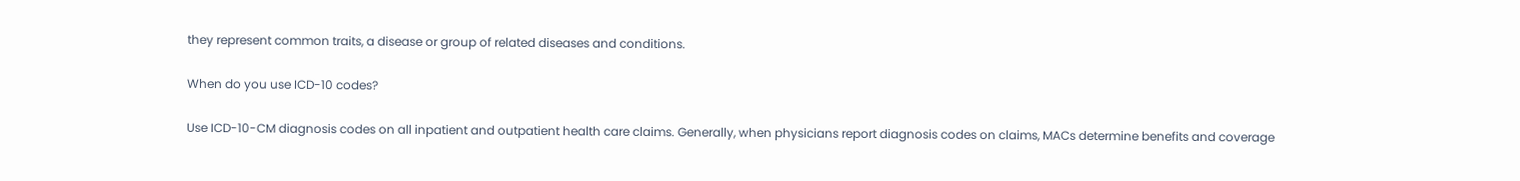they represent common traits, a disease or group of related diseases and conditions.

When do you use ICD-10 codes?

Use ICD-10-CM diagnosis codes on all inpatient and outpatient health care claims. Generally, when physicians report diagnosis codes on claims, MACs determine benefits and coverage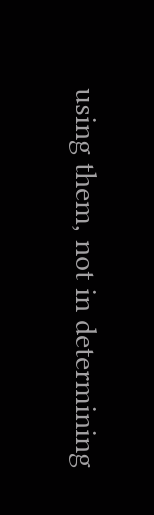using them, not in determining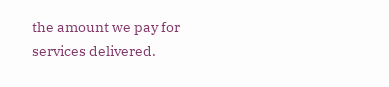the amount we pay for services delivered.